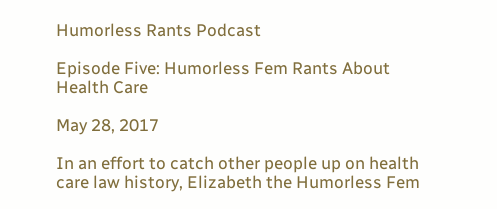Humorless Rants Podcast

Episode Five: Humorless Fem Rants About Health Care

May 28, 2017

In an effort to catch other people up on health care law history, Elizabeth the Humorless Fem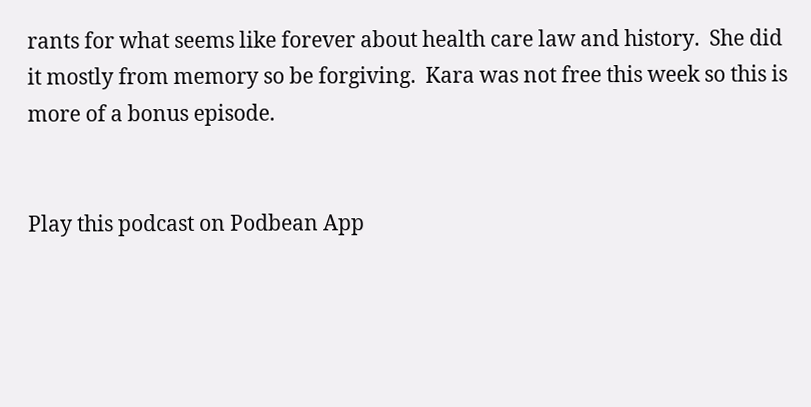rants for what seems like forever about health care law and history.  She did it mostly from memory so be forgiving.  Kara was not free this week so this is more of a bonus episode.


Play this podcast on Podbean App